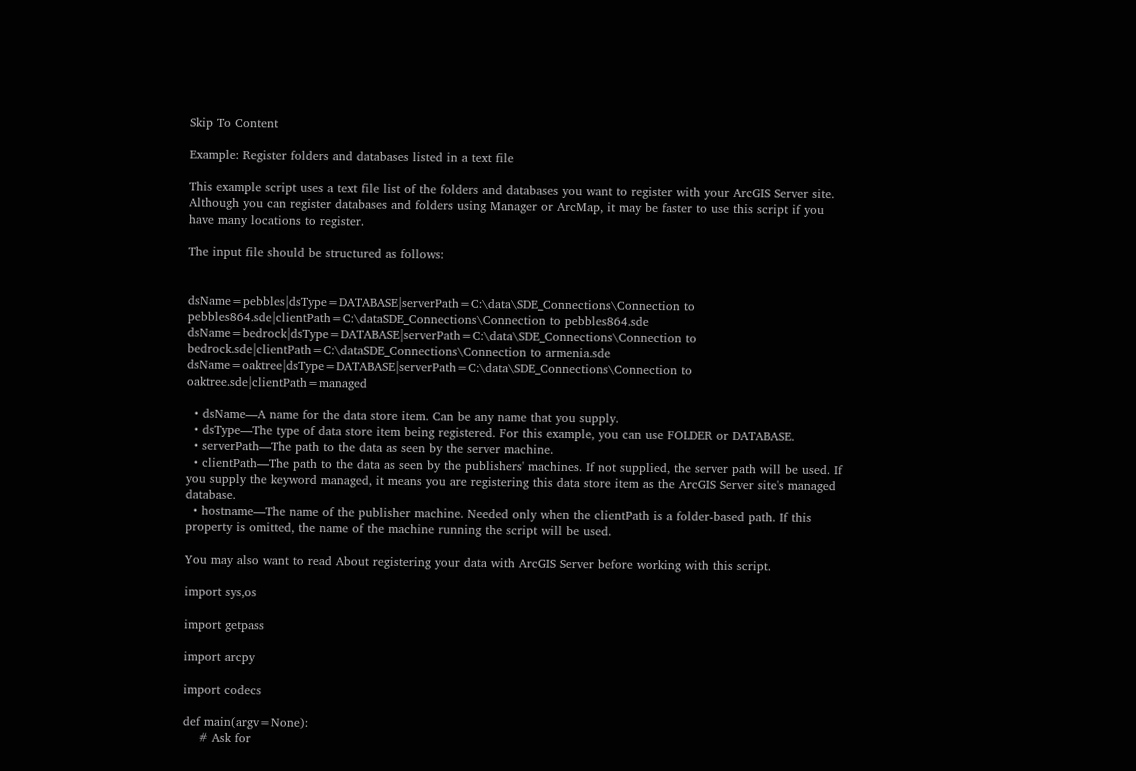Skip To Content

Example: Register folders and databases listed in a text file

This example script uses a text file list of the folders and databases you want to register with your ArcGIS Server site. Although you can register databases and folders using Manager or ArcMap, it may be faster to use this script if you have many locations to register.

The input file should be structured as follows:


dsName=pebbles|dsType=DATABASE|serverPath=C:\data\SDE_Connections\Connection to pebbles864.sde|clientPath=C:\dataSDE_Connections\Connection to pebbles864.sde
dsName=bedrock|dsType=DATABASE|serverPath=C:\data\SDE_Connections\Connection to bedrock.sde|clientPath=C:\dataSDE_Connections\Connection to armenia.sde
dsName=oaktree|dsType=DATABASE|serverPath=C:\data\SDE_Connections\Connection to oaktree.sde|clientPath=managed

  • dsName—A name for the data store item. Can be any name that you supply.
  • dsType—The type of data store item being registered. For this example, you can use FOLDER or DATABASE.
  • serverPath—The path to the data as seen by the server machine.
  • clientPath—The path to the data as seen by the publishers' machines. If not supplied, the server path will be used. If you supply the keyword managed, it means you are registering this data store item as the ArcGIS Server site's managed database.
  • hostname—The name of the publisher machine. Needed only when the clientPath is a folder-based path. If this property is omitted, the name of the machine running the script will be used.

You may also want to read About registering your data with ArcGIS Server before working with this script.

import sys,os

import getpass

import arcpy

import codecs

def main(argv=None):
    # Ask for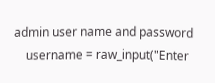admin user name and password
    username = raw_input("Enter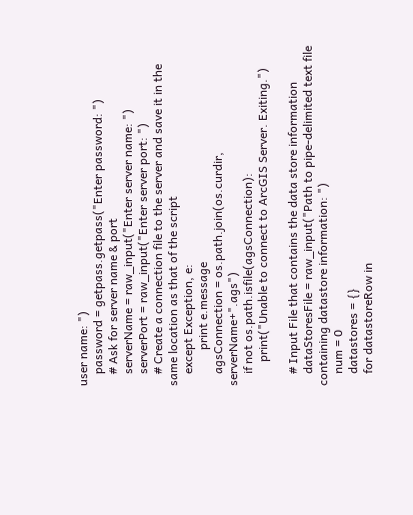user name: ")
    password = getpass.getpass("Enter password: ")
    # Ask for server name & port
    serverName = raw_input("Enter server name: ")
    serverPort = raw_input("Enter server port: ")
    # Create a connection file to the server and save it in the same location as that of the script
    except Exception, e:
            print e.message
    agsConnection = os.path.join(os.curdir, serverName+".ags")
    if not os.path.isfile(agsConnection):
        print("Unable to connect to ArcGIS Server. Exiting.")

    # Input File that contains the data store information
    dataStoresFile = raw_input("Path to pipe-delimited text file containing datastore information: ")
    num = 0
    datastores = {}
    for datastoreRow in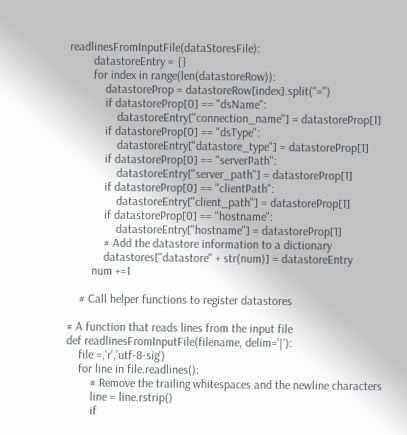readlinesFromInputFile(dataStoresFile):
        datastoreEntry = {}
        for index in range(len(datastoreRow)):
            datastoreProp = datastoreRow[index].split("=")
            if datastoreProp[0] == "dsName":
                datastoreEntry["connection_name"] = datastoreProp[1]
            if datastoreProp[0] == "dsType":
                datastoreEntry["datastore_type"] = datastoreProp[1]
            if datastoreProp[0] == "serverPath":
                datastoreEntry["server_path"] = datastoreProp[1]
            if datastoreProp[0] == "clientPath":
                datastoreEntry["client_path"] = datastoreProp[1]
            if datastoreProp[0] == "hostname":
                datastoreEntry["hostname"] = datastoreProp[1]
            # Add the datastore information to a dictionary
            datastores["datastore" + str(num)] = datastoreEntry
        num +=1

    # Call helper functions to register datastores

# A function that reads lines from the input file
def readlinesFromInputFile(filename, delim='|'):
    file =,'r','utf-8-sig')
    for line in file.readlines():
        # Remove the trailing whitespaces and the newline characters
        line = line.rstrip()
        if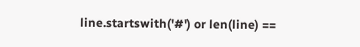line.startswith('#') or len(line) ==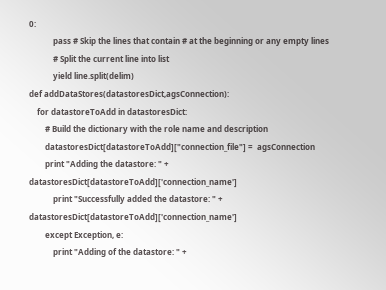0:
            pass # Skip the lines that contain # at the beginning or any empty lines
            # Split the current line into list
            yield line.split(delim)
def addDataStores(datastoresDict,agsConnection):
    for datastoreToAdd in datastoresDict:
        # Build the dictionary with the role name and description
        datastoresDict[datastoreToAdd]["connection_file"] =  agsConnection
        print "Adding the datastore: " + datastoresDict[datastoreToAdd]['connection_name']
            print "Successfully added the datastore: " + datastoresDict[datastoreToAdd]['connection_name']
        except Exception, e:
            print "Adding of the datastore: " +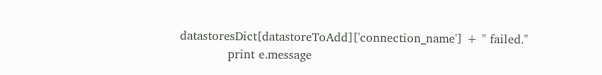datastoresDict[datastoreToAdd]['connection_name'] + " failed."
            print e.message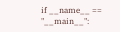if __name__ == "__main__":